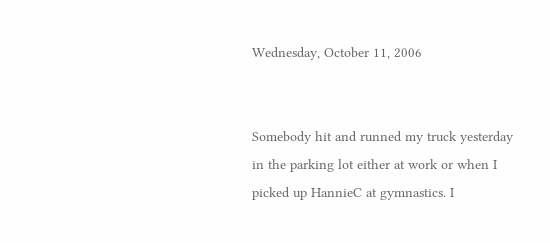Wednesday, October 11, 2006


Somebody hit and runned my truck yesterday in the parking lot either at work or when I picked up HannieC at gymnastics. I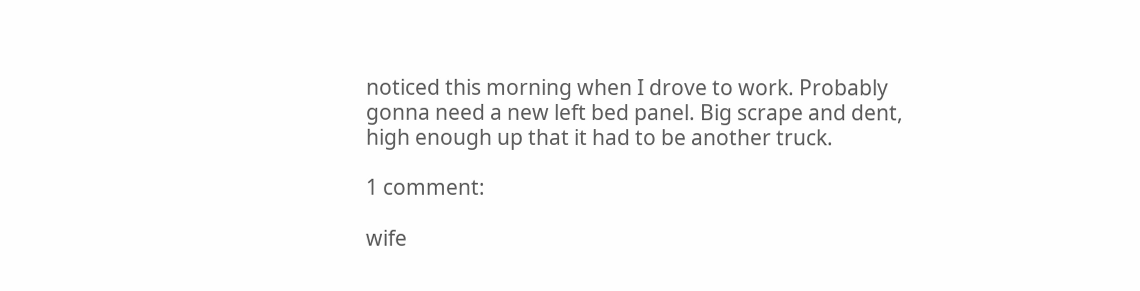noticed this morning when I drove to work. Probably gonna need a new left bed panel. Big scrape and dent, high enough up that it had to be another truck.

1 comment:

wife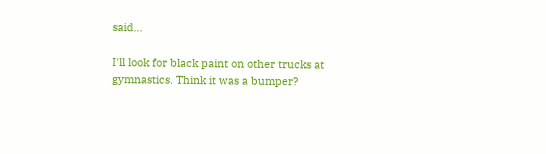said...

I'll look for black paint on other trucks at gymnastics. Think it was a bumper?